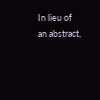In lieu of an abstract,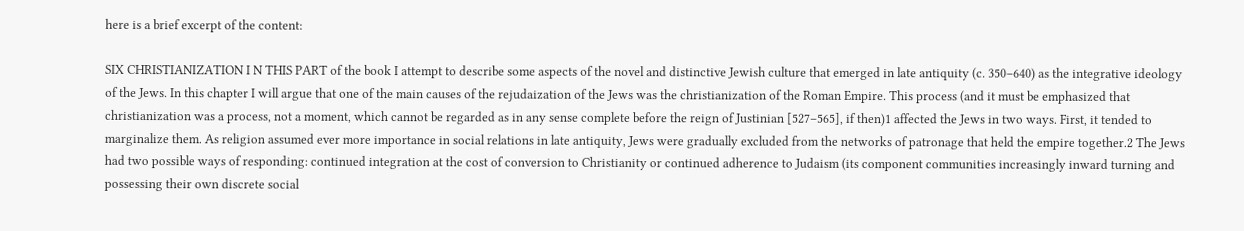here is a brief excerpt of the content:

SIX CHRISTIANIZATION I N THIS PART of the book I attempt to describe some aspects of the novel and distinctive Jewish culture that emerged in late antiquity (c. 350–640) as the integrative ideology of the Jews. In this chapter I will argue that one of the main causes of the rejudaization of the Jews was the christianization of the Roman Empire. This process (and it must be emphasized that christianization was a process, not a moment, which cannot be regarded as in any sense complete before the reign of Justinian [527–565], if then)1 affected the Jews in two ways. First, it tended to marginalize them. As religion assumed ever more importance in social relations in late antiquity, Jews were gradually excluded from the networks of patronage that held the empire together.2 The Jews had two possible ways of responding: continued integration at the cost of conversion to Christianity or continued adherence to Judaism (its component communities increasingly inward turning and possessing their own discrete social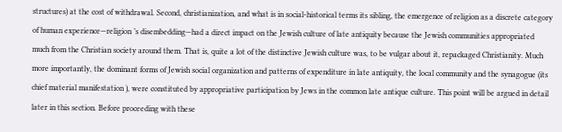structures) at the cost of withdrawal. Second, christianization, and what is in social-historical terms its sibling, the emergence of religion as a discrete category of human experience—religion ’s disembedding—had a direct impact on the Jewish culture of late antiquity because the Jewish communities appropriated much from the Christian society around them. That is, quite a lot of the distinctive Jewish culture was, to be vulgar about it, repackaged Christianity. Much more importantly, the dominant forms of Jewish social organization and patterns of expenditure in late antiquity, the local community and the synagogue (its chief material manifestation ), were constituted by appropriative participation by Jews in the common late antique culture. This point will be argued in detail later in this section. Before proceeding with these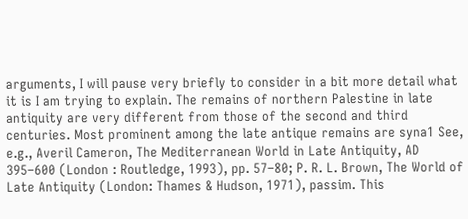arguments, I will pause very briefly to consider in a bit more detail what it is I am trying to explain. The remains of northern Palestine in late antiquity are very different from those of the second and third centuries. Most prominent among the late antique remains are syna1 See, e.g., Averil Cameron, The Mediterranean World in Late Antiquity, AD 395–600 (London : Routledge, 1993), pp. 57–80; P. R. L. Brown, The World of Late Antiquity (London: Thames & Hudson, 1971), passim. This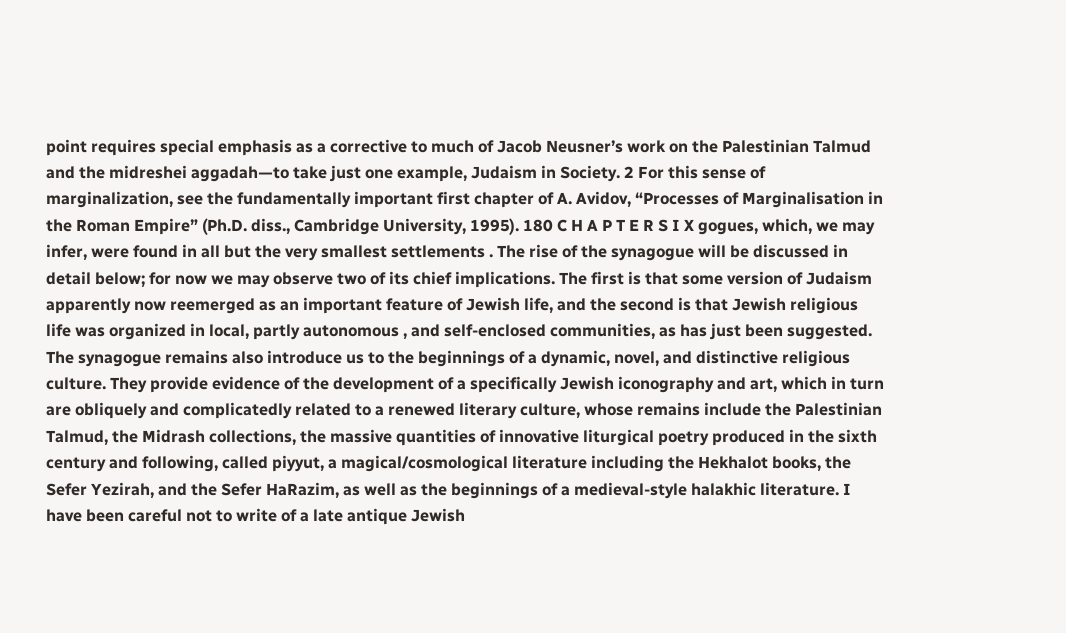point requires special emphasis as a corrective to much of Jacob Neusner’s work on the Palestinian Talmud and the midreshei aggadah—to take just one example, Judaism in Society. 2 For this sense of marginalization, see the fundamentally important first chapter of A. Avidov, “Processes of Marginalisation in the Roman Empire” (Ph.D. diss., Cambridge University, 1995). 180 C H A P T E R S I X gogues, which, we may infer, were found in all but the very smallest settlements . The rise of the synagogue will be discussed in detail below; for now we may observe two of its chief implications. The first is that some version of Judaism apparently now reemerged as an important feature of Jewish life, and the second is that Jewish religious life was organized in local, partly autonomous , and self-enclosed communities, as has just been suggested. The synagogue remains also introduce us to the beginnings of a dynamic, novel, and distinctive religious culture. They provide evidence of the development of a specifically Jewish iconography and art, which in turn are obliquely and complicatedly related to a renewed literary culture, whose remains include the Palestinian Talmud, the Midrash collections, the massive quantities of innovative liturgical poetry produced in the sixth century and following, called piyyut, a magical/cosmological literature including the Hekhalot books, the Sefer Yezirah, and the Sefer HaRazim, as well as the beginnings of a medieval-style halakhic literature. I have been careful not to write of a late antique Jewish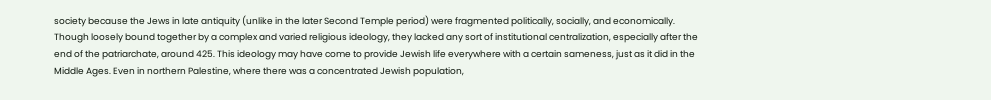society because the Jews in late antiquity (unlike in the later Second Temple period) were fragmented politically, socially, and economically. Though loosely bound together by a complex and varied religious ideology, they lacked any sort of institutional centralization, especially after the end of the patriarchate, around 425. This ideology may have come to provide Jewish life everywhere with a certain sameness, just as it did in the Middle Ages. Even in northern Palestine, where there was a concentrated Jewish population,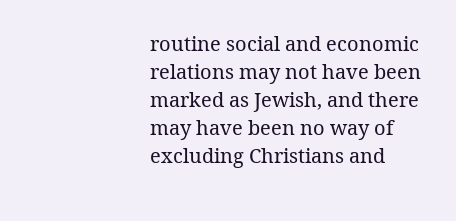routine social and economic relations may not have been marked as Jewish, and there may have been no way of excluding Christians and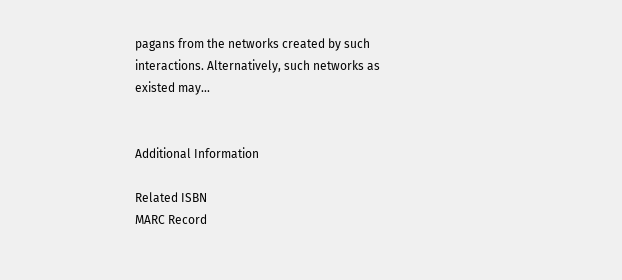pagans from the networks created by such interactions. Alternatively, such networks as existed may...


Additional Information

Related ISBN
MARC Record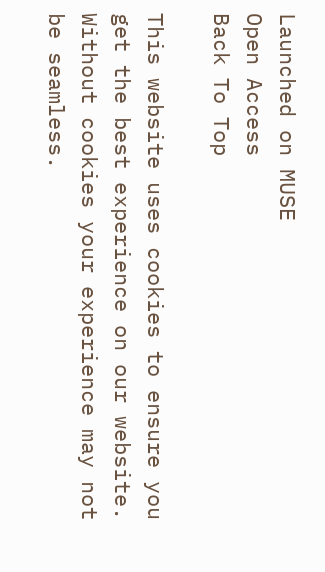Launched on MUSE
Open Access
Back To Top

This website uses cookies to ensure you get the best experience on our website. Without cookies your experience may not be seamless.